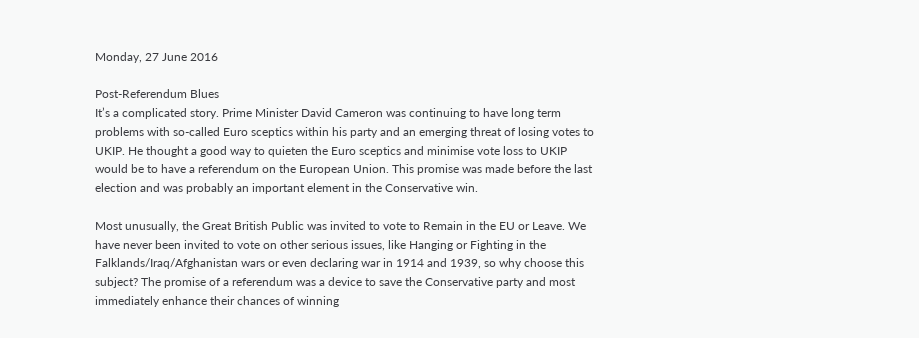Monday, 27 June 2016

Post-Referendum Blues
It’s a complicated story. Prime Minister David Cameron was continuing to have long term problems with so-called Euro sceptics within his party and an emerging threat of losing votes to UKIP. He thought a good way to quieten the Euro sceptics and minimise vote loss to UKIP would be to have a referendum on the European Union. This promise was made before the last election and was probably an important element in the Conservative win.

Most unusually, the Great British Public was invited to vote to Remain in the EU or Leave. We have never been invited to vote on other serious issues, like Hanging or Fighting in the Falklands/Iraq/Afghanistan wars or even declaring war in 1914 and 1939, so why choose this subject? The promise of a referendum was a device to save the Conservative party and most immediately enhance their chances of winning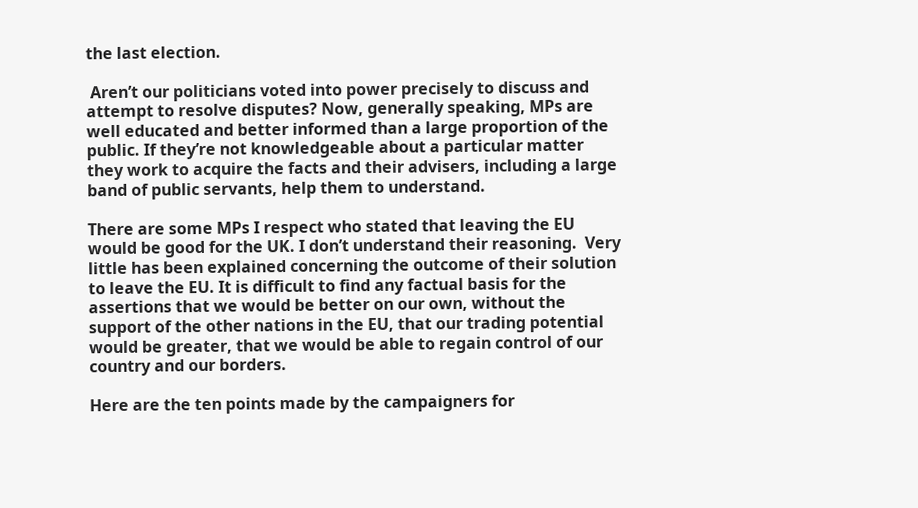the last election.

 Aren’t our politicians voted into power precisely to discuss and attempt to resolve disputes? Now, generally speaking, MPs are well educated and better informed than a large proportion of the public. If they’re not knowledgeable about a particular matter they work to acquire the facts and their advisers, including a large band of public servants, help them to understand.

There are some MPs I respect who stated that leaving the EU would be good for the UK. I don’t understand their reasoning.  Very little has been explained concerning the outcome of their solution to leave the EU. It is difficult to find any factual basis for the assertions that we would be better on our own, without the support of the other nations in the EU, that our trading potential would be greater, that we would be able to regain control of our country and our borders.

Here are the ten points made by the campaigners for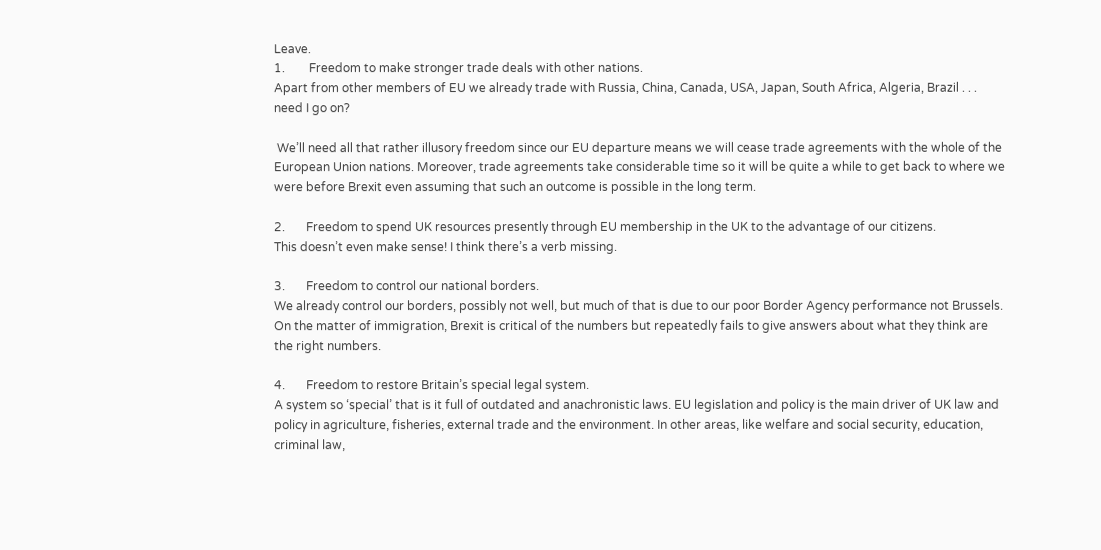Leave.
1.        Freedom to make stronger trade deals with other nations.
Apart from other members of EU we already trade with Russia, China, Canada, USA, Japan, South Africa, Algeria, Brazil . . . need I go on?

 We’ll need all that rather illusory freedom since our EU departure means we will cease trade agreements with the whole of the European Union nations. Moreover, trade agreements take considerable time so it will be quite a while to get back to where we were before Brexit even assuming that such an outcome is possible in the long term.

2.       Freedom to spend UK resources presently through EU membership in the UK to the advantage of our citizens.
This doesn’t even make sense! I think there’s a verb missing.

3.       Freedom to control our national borders.
We already control our borders, possibly not well, but much of that is due to our poor Border Agency performance not Brussels. On the matter of immigration, Brexit is critical of the numbers but repeatedly fails to give answers about what they think are the right numbers.

4.       Freedom to restore Britain’s special legal system.
A system so ‘special’ that is it full of outdated and anachronistic laws. EU legislation and policy is the main driver of UK law and policy in agriculture, fisheries, external trade and the environment. In other areas, like welfare and social security, education, criminal law,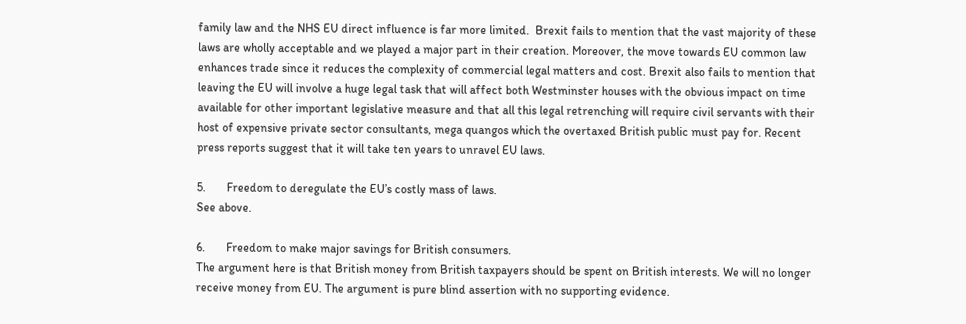family law and the NHS EU direct influence is far more limited.  Brexit fails to mention that the vast majority of these laws are wholly acceptable and we played a major part in their creation. Moreover, the move towards EU common law enhances trade since it reduces the complexity of commercial legal matters and cost. Brexit also fails to mention that leaving the EU will involve a huge legal task that will affect both Westminster houses with the obvious impact on time available for other important legislative measure and that all this legal retrenching will require civil servants with their host of expensive private sector consultants, mega quangos which the overtaxed British public must pay for. Recent press reports suggest that it will take ten years to unravel EU laws.

5.       Freedom to deregulate the EU’s costly mass of laws.
See above.

6.       Freedom to make major savings for British consumers.
The argument here is that British money from British taxpayers should be spent on British interests. We will no longer receive money from EU. The argument is pure blind assertion with no supporting evidence.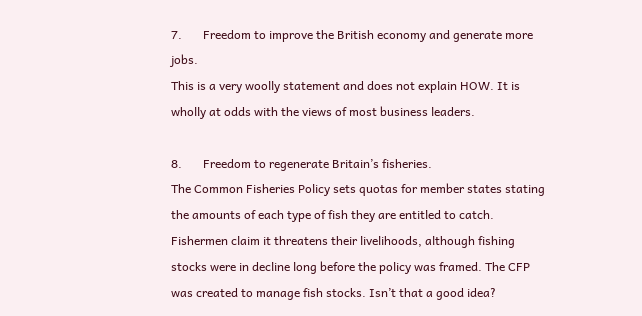7.       Freedom to improve the British economy and generate more jobs.
This is a very woolly statement and does not explain HOW. It is wholly at odds with the views of most business leaders.

8.       Freedom to regenerate Britain’s fisheries.
The Common Fisheries Policy sets quotas for member states stating the amounts of each type of fish they are entitled to catch. Fishermen claim it threatens their livelihoods, although fishing stocks were in decline long before the policy was framed. The CFP was created to manage fish stocks. Isn’t that a good idea?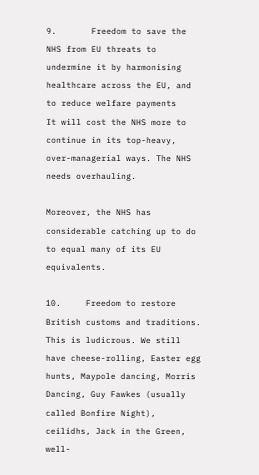9.       Freedom to save the NHS from EU threats to undermine it by harmonising healthcare across the EU, and to reduce welfare payments
It will cost the NHS more to continue in its top-heavy, over-managerial ways. The NHS needs overhauling.

Moreover, the NHS has considerable catching up to do to equal many of its EU equivalents.

10.     Freedom to restore British customs and traditions.
This is ludicrous. We still have cheese-rolling, Easter egg hunts, Maypole dancing, Morris Dancing, Guy Fawkes (usually called Bonfire Night), ceilidhs, Jack in the Green, well-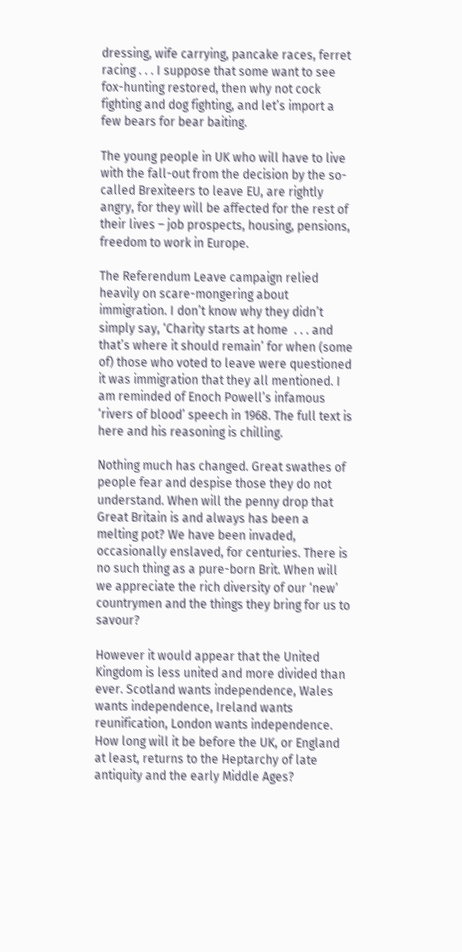dressing, wife carrying, pancake races, ferret racing . . . I suppose that some want to see fox-hunting restored, then why not cock fighting and dog fighting, and let’s import a few bears for bear baiting.

The young people in UK who will have to live with the fall-out from the decision by the so-called Brexiteers to leave EU, are rightly angry, for they will be affected for the rest of their lives – job prospects, housing, pensions, freedom to work in Europe.

The Referendum Leave campaign relied heavily on scare-mongering about immigration. I don’t know why they didn’t simply say, ‘Charity starts at home  . . . and that’s where it should remain’ for when (some of) those who voted to leave were questioned it was immigration that they all mentioned. I am reminded of Enoch Powell’s infamous ‘rivers of blood’ speech in 1968. The full text is here and his reasoning is chilling.

Nothing much has changed. Great swathes of people fear and despise those they do not understand. When will the penny drop that Great Britain is and always has been a melting pot? We have been invaded, occasionally enslaved, for centuries. There is no such thing as a pure-born Brit. When will we appreciate the rich diversity of our ‘new’ countrymen and the things they bring for us to savour?

However it would appear that the United Kingdom is less united and more divided than ever. Scotland wants independence, Wales wants independence, Ireland wants reunification, London wants independence. How long will it be before the UK, or England at least, returns to the Heptarchy of late antiquity and the early Middle Ages?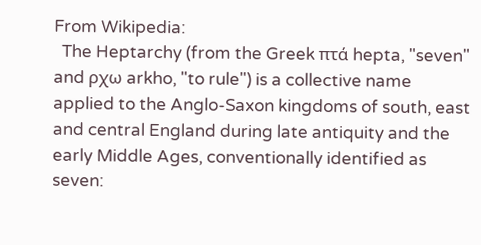From Wikipedia:
  The Heptarchy (from the Greek πτά hepta, "seven" and ρχω arkho, "to rule") is a collective name applied to the Anglo-Saxon kingdoms of south, east and central England during late antiquity and the early Middle Ages, conventionally identified as seven: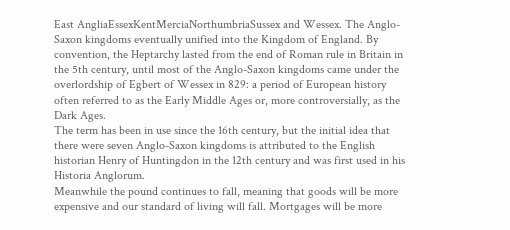East AngliaEssexKentMerciaNorthumbriaSussex and Wessex. The Anglo-Saxon kingdoms eventually unified into the Kingdom of England. By convention, the Heptarchy lasted from the end of Roman rule in Britain in the 5th century, until most of the Anglo-Saxon kingdoms came under the overlordship of Egbert of Wessex in 829: a period of European history often referred to as the Early Middle Ages or, more controversially, as the Dark Ages.
The term has been in use since the 16th century, but the initial idea that there were seven Anglo-Saxon kingdoms is attributed to the English historian Henry of Huntingdon in the 12th century and was first used in his Historia Anglorum.
Meanwhile the pound continues to fall, meaning that goods will be more expensive and our standard of living will fall. Mortgages will be more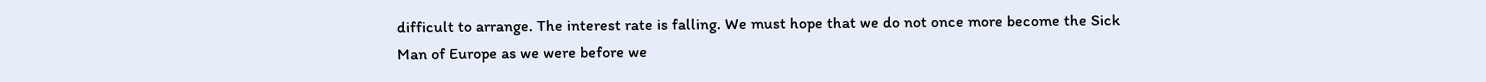difficult to arrange. The interest rate is falling. We must hope that we do not once more become the Sick Man of Europe as we were before we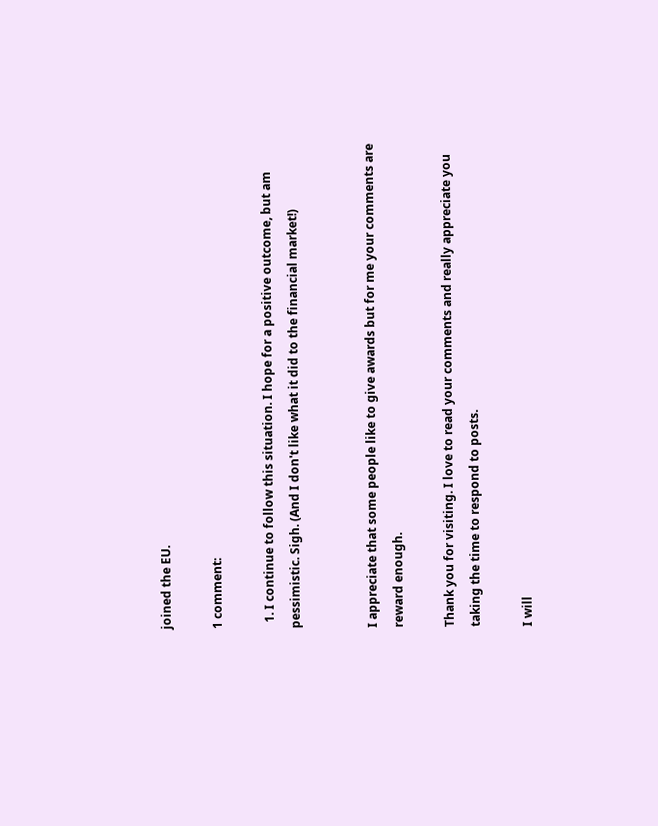joined the EU.

1 comment:

  1. I continue to follow this situation. I hope for a positive outcome, but am pessimistic. Sigh. (And I don't like what it did to the financial market!)


I appreciate that some people like to give awards but for me your comments are reward enough.

Thank you for visiting. I love to read your comments and really appreciate you taking the time to respond to posts.

I will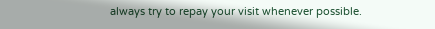always try to repay your visit whenever possible.